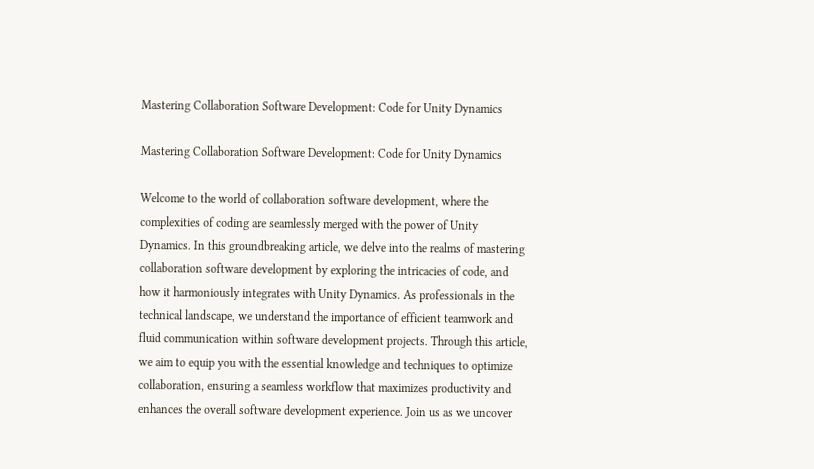Mastering Collaboration Software Development: Code for Unity Dynamics

Mastering Collaboration Software Development: Code for Unity Dynamics

Welcome to the world of collaboration software development, where the complexities of coding are seamlessly merged with the power of Unity Dynamics. In this groundbreaking article, we delve into the realms of mastering collaboration software development by exploring the intricacies of code, and how it harmoniously integrates with Unity Dynamics. As professionals in the technical landscape, we understand the importance of efficient teamwork and fluid communication within software development projects. Through this article, we aim to equip you with the essential knowledge and techniques to optimize collaboration, ensuring a seamless workflow that maximizes productivity and enhances the overall software development experience. Join us as we uncover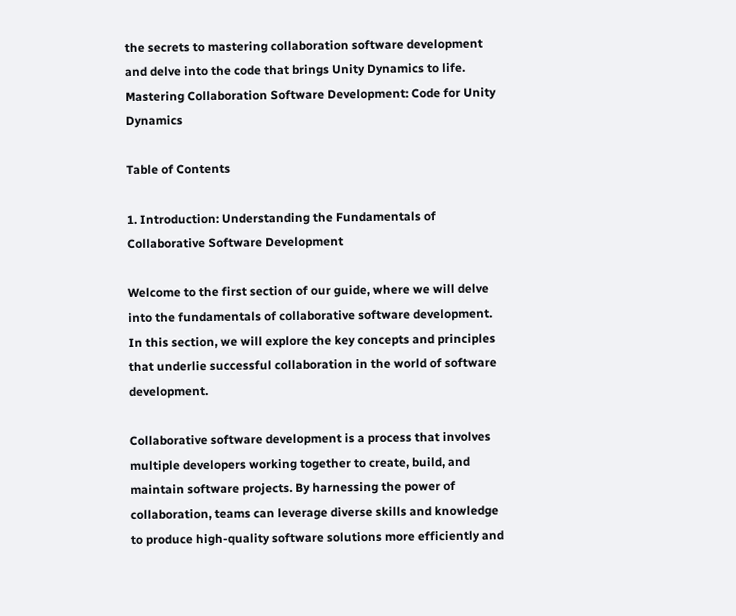the secrets to mastering collaboration software development and delve into the code that brings Unity Dynamics to life.
Mastering Collaboration Software Development: Code for Unity Dynamics

Table of Contents

1. Introduction: Understanding the Fundamentals of Collaborative Software Development

Welcome to the first section of our guide, where we will delve into the fundamentals of collaborative software development. In this section, we will explore the key concepts and principles that underlie successful collaboration in the world of software development.

Collaborative software development is a process that involves multiple developers working together to create, build, and maintain software projects. By harnessing the power of collaboration, teams can leverage diverse skills and knowledge to produce high-quality software solutions more efficiently and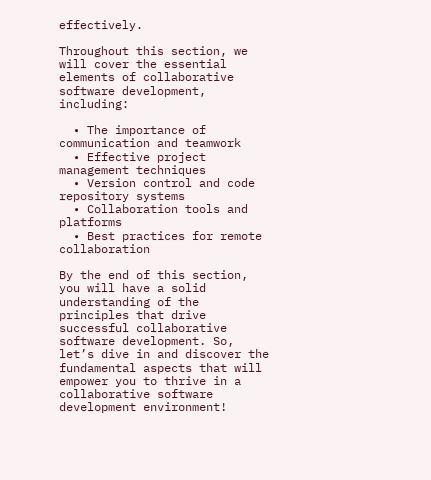effectively.

Throughout this section, we will cover the essential elements of collaborative software development, including:

  • The importance of communication and teamwork
  • Effective project management techniques
  • Version control and code repository systems
  • Collaboration tools and platforms
  • Best practices for remote collaboration

By the end of this section, you will have a solid understanding of the principles that drive successful collaborative software development. So, let’s dive in and discover the fundamental aspects that will empower you to thrive in a collaborative software development environment!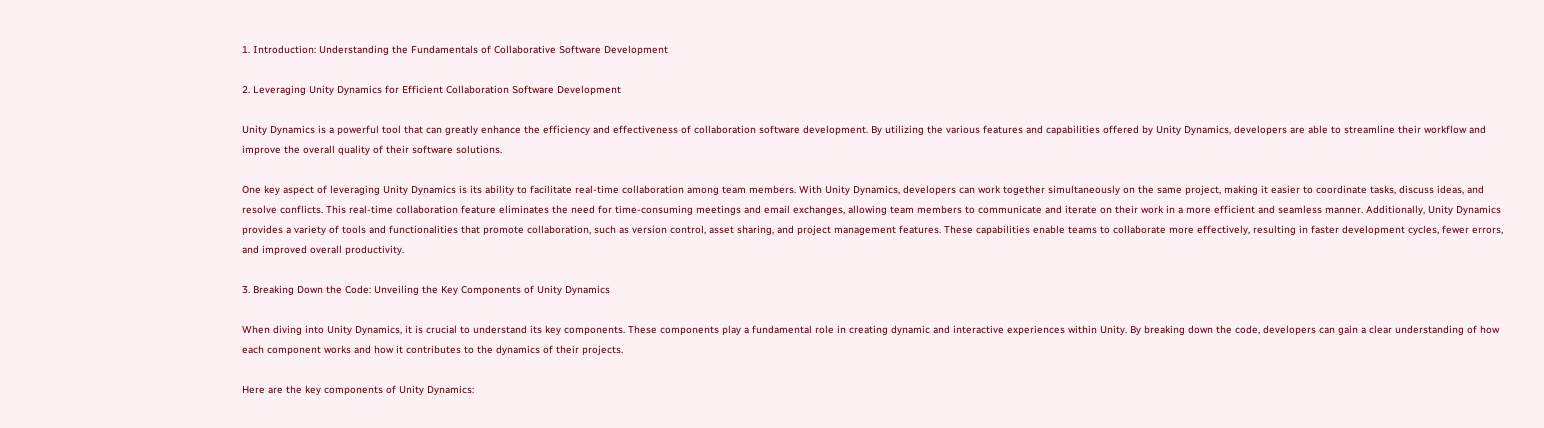1. Introduction: Understanding the Fundamentals of Collaborative Software Development

2. Leveraging Unity Dynamics for Efficient Collaboration Software Development

Unity Dynamics is a powerful tool that can greatly enhance the efficiency and effectiveness of collaboration software development. By utilizing the various features and capabilities offered by Unity Dynamics, developers are able to streamline their workflow and improve the overall quality of their software solutions.

One key aspect of leveraging Unity Dynamics is its ability to facilitate real-time collaboration among team members. With Unity Dynamics, developers can work together simultaneously on the same project, making it easier to coordinate tasks, discuss ideas, and resolve conflicts. This real-time collaboration feature eliminates the need for time-consuming meetings and email exchanges, allowing team members to communicate and iterate on their work in a more efficient and seamless manner. Additionally, Unity Dynamics provides a variety of tools and functionalities that promote collaboration, such as version control, asset sharing, and project management features. These capabilities enable teams to collaborate more effectively, resulting in faster development cycles, fewer errors, and improved overall productivity.

3. Breaking Down the Code: Unveiling the Key Components of Unity Dynamics

When diving into Unity Dynamics, it is crucial to understand its key components. These components play a fundamental role in creating dynamic and interactive experiences within Unity. By breaking down the code, developers can gain a clear understanding of how each component works and how it contributes to the dynamics of their projects.

Here are the key components of Unity Dynamics: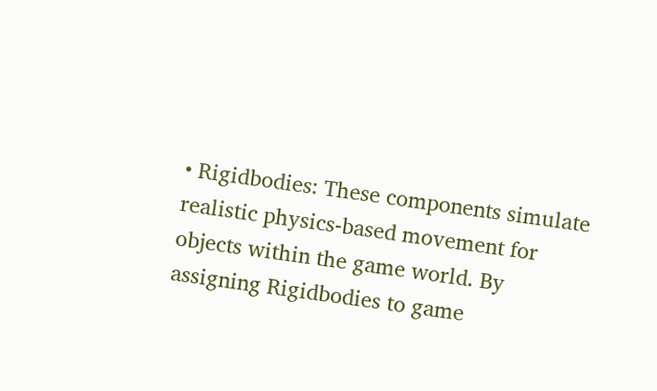• Rigidbodies: These components simulate realistic physics-based movement for objects within the game world. By assigning Rigidbodies to game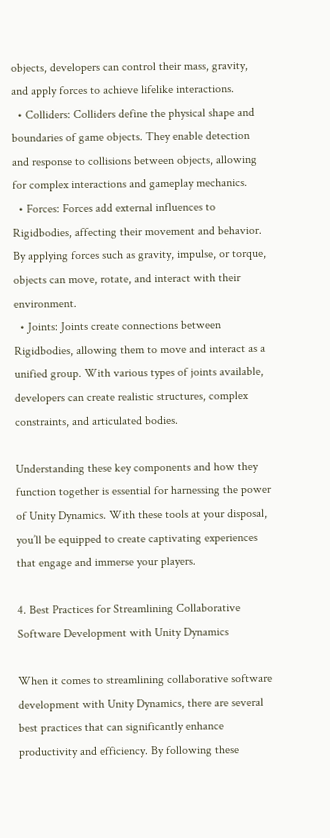objects, developers can control their mass, gravity, and apply forces to achieve lifelike interactions.
  • Colliders: Colliders define the physical shape and boundaries of game objects. They enable detection and response to collisions between objects, allowing for complex interactions and gameplay mechanics.
  • Forces: Forces add external influences to Rigidbodies, affecting their movement and behavior. By applying forces such as gravity, impulse, or torque, objects can move, rotate, and interact with their environment.
  • Joints: Joints create connections between Rigidbodies, allowing them to move and interact as a unified group. With various types of joints available, developers can create realistic structures, complex constraints, and articulated bodies.

Understanding these key components and how they function together is essential for harnessing the power of Unity Dynamics. With these tools at your disposal, you’ll be equipped to create captivating experiences that engage and immerse your players.

4. Best Practices for Streamlining Collaborative Software Development with Unity Dynamics

When it comes to streamlining collaborative software development with Unity Dynamics, there are several best practices that can significantly enhance productivity and efficiency. By following these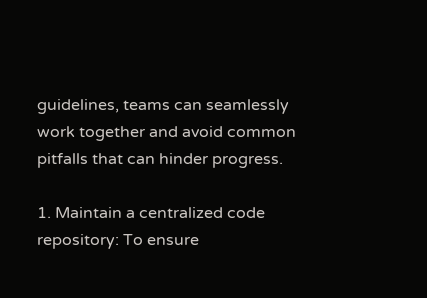guidelines, teams can seamlessly work together and avoid common pitfalls that can hinder progress.

1. Maintain a centralized code repository: To ensure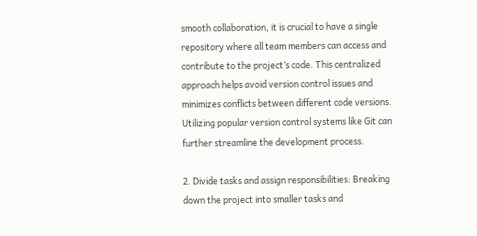smooth collaboration, it is crucial to have a single repository where all team members can access and contribute to the project’s code. This centralized approach helps avoid version control issues and minimizes conflicts between different code versions. Utilizing popular version control systems like Git can further streamline the development process.

2. Divide tasks and assign responsibilities: Breaking down the project into smaller tasks and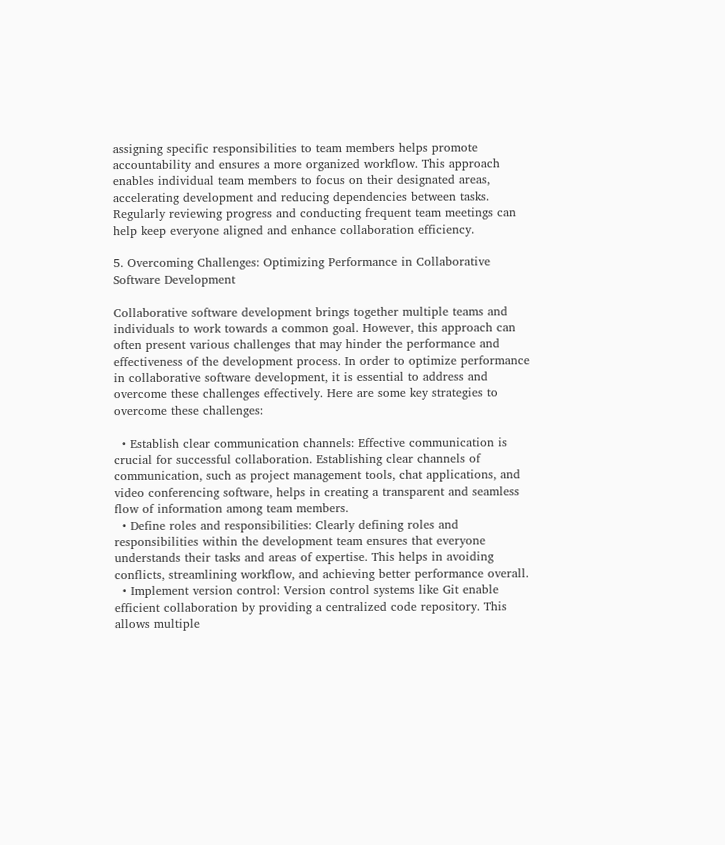assigning specific responsibilities to team members helps promote accountability and ensures a more organized workflow. This approach enables individual team members to focus on their designated areas, accelerating development and reducing dependencies between tasks. Regularly reviewing progress and conducting frequent team meetings can help keep everyone aligned and enhance collaboration efficiency.

5. Overcoming Challenges: Optimizing Performance in Collaborative Software Development

Collaborative software development brings together multiple teams and individuals to work towards a common goal. However, this approach can often present various challenges that may hinder the performance and effectiveness of the development process. In order to optimize performance in collaborative software development, it is essential to address and overcome these challenges effectively. Here are some key strategies to overcome these challenges:

  • Establish clear communication channels: Effective communication is crucial for successful collaboration. Establishing clear channels of communication, such as project management tools, chat applications, and video conferencing software, helps in creating a transparent and seamless flow of information among team members.
  • Define roles and responsibilities: Clearly defining roles and responsibilities within the development team ensures that everyone understands their tasks and areas of expertise. This helps in avoiding conflicts, streamlining workflow, and achieving better performance overall.
  • Implement version control: Version control systems like Git enable efficient collaboration by providing a centralized code repository. This allows multiple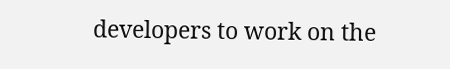developers to work on the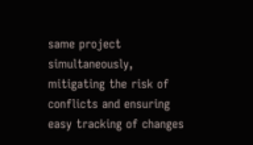same project simultaneously, mitigating the risk of conflicts and ensuring easy tracking of changes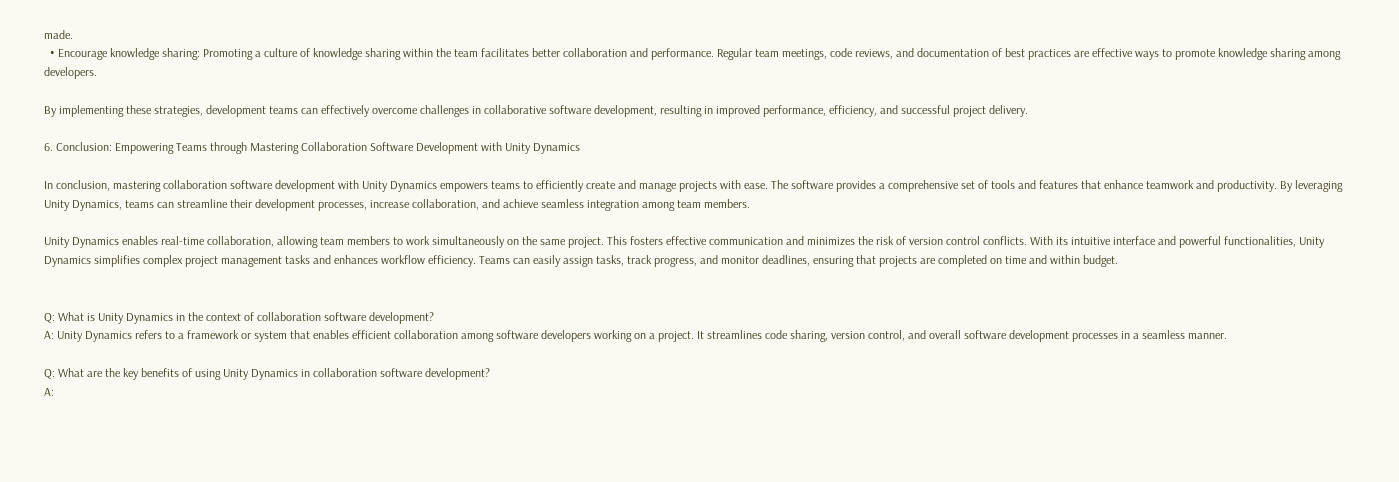made.
  • Encourage knowledge sharing: Promoting a culture of knowledge sharing within the team facilitates better collaboration and performance. Regular team meetings, code reviews, and documentation of best practices are effective ways to promote knowledge sharing among developers.

By implementing these strategies, development teams can effectively overcome challenges in collaborative software development, resulting in improved performance, efficiency, and successful project delivery.

6. Conclusion: Empowering Teams through Mastering Collaboration Software Development with Unity Dynamics

In conclusion, mastering collaboration software development with Unity Dynamics empowers teams to efficiently create and manage projects with ease. The software provides a comprehensive set of tools and features that enhance teamwork and productivity. By leveraging Unity Dynamics, teams can streamline their development processes, increase collaboration, and achieve seamless integration among team members.

Unity Dynamics enables real-time collaboration, allowing team members to work simultaneously on the same project. This fosters effective communication and minimizes the risk of version control conflicts. With its intuitive interface and powerful functionalities, Unity Dynamics simplifies complex project management tasks and enhances workflow efficiency. Teams can easily assign tasks, track progress, and monitor deadlines, ensuring that projects are completed on time and within budget.


Q: What is Unity Dynamics in the context of collaboration software development?
A: Unity Dynamics refers to a framework or system that enables efficient collaboration among software developers working on a project. It streamlines code sharing, version control, and overall software development processes in a seamless manner.

Q: What are the key benefits of using Unity Dynamics in collaboration software development?
A: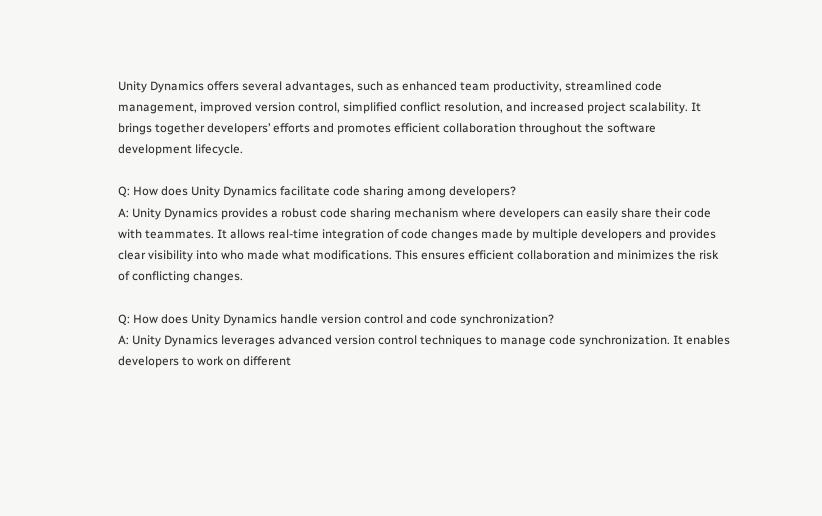Unity Dynamics offers several advantages, such as enhanced team productivity, streamlined code management, improved version control, simplified conflict resolution, and increased project scalability. It brings together developers’ efforts and promotes efficient collaboration throughout the software development lifecycle.

Q: How does Unity Dynamics facilitate code sharing among developers?
A: Unity Dynamics provides a robust code sharing mechanism where developers can easily share their code with teammates. It allows real-time integration of code changes made by multiple developers and provides clear visibility into who made what modifications. This ensures efficient collaboration and minimizes the risk of conflicting changes.

Q: How does Unity Dynamics handle version control and code synchronization?
A: Unity Dynamics leverages advanced version control techniques to manage code synchronization. It enables developers to work on different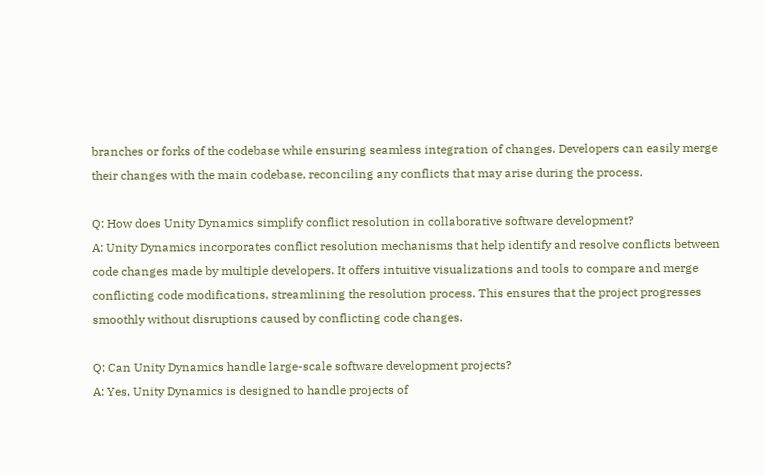branches or forks of the codebase while ensuring seamless integration of changes. Developers can easily merge their changes with the main codebase, reconciling any conflicts that may arise during the process.

Q: How does Unity Dynamics simplify conflict resolution in collaborative software development?
A: Unity Dynamics incorporates conflict resolution mechanisms that help identify and resolve conflicts between code changes made by multiple developers. It offers intuitive visualizations and tools to compare and merge conflicting code modifications, streamlining the resolution process. This ensures that the project progresses smoothly without disruptions caused by conflicting code changes.

Q: Can Unity Dynamics handle large-scale software development projects?
A: Yes, Unity Dynamics is designed to handle projects of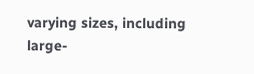varying sizes, including large-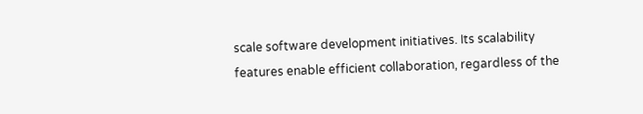scale software development initiatives. Its scalability features enable efficient collaboration, regardless of the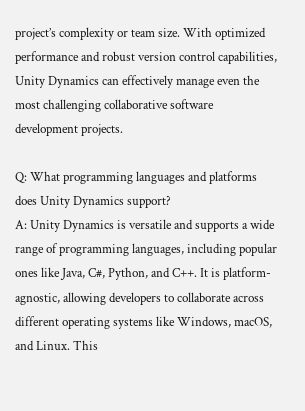project’s complexity or team size. With optimized performance and robust version control capabilities, Unity Dynamics can effectively manage even the most challenging collaborative software development projects.

Q: What programming languages and platforms does Unity Dynamics support?
A: Unity Dynamics is versatile and supports a wide range of programming languages, including popular ones like Java, C#, Python, and C++. It is platform-agnostic, allowing developers to collaborate across different operating systems like Windows, macOS, and Linux. This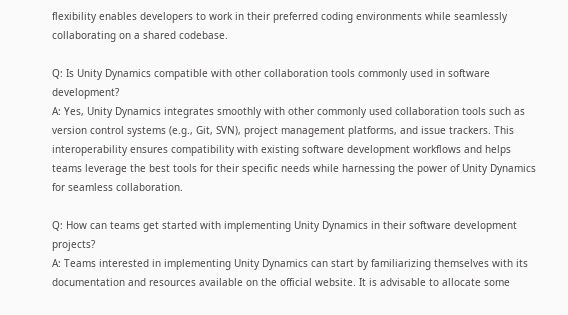flexibility enables developers to work in their preferred coding environments while seamlessly collaborating on a shared codebase.

Q: Is Unity Dynamics compatible with other collaboration tools commonly used in software development?
A: Yes, Unity Dynamics integrates smoothly with other commonly used collaboration tools such as version control systems (e.g., Git, SVN), project management platforms, and issue trackers. This interoperability ensures compatibility with existing software development workflows and helps teams leverage the best tools for their specific needs while harnessing the power of Unity Dynamics for seamless collaboration.

Q: How can teams get started with implementing Unity Dynamics in their software development projects?
A: Teams interested in implementing Unity Dynamics can start by familiarizing themselves with its documentation and resources available on the official website. It is advisable to allocate some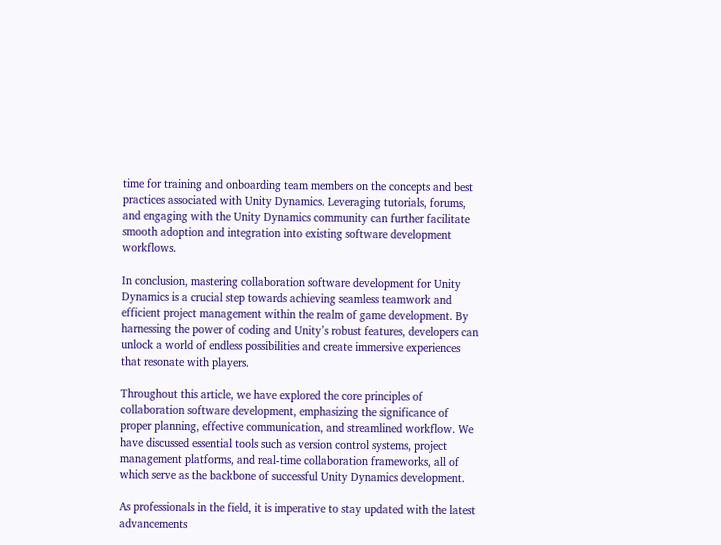time for training and onboarding team members on the concepts and best practices associated with Unity Dynamics. Leveraging tutorials, forums, and engaging with the Unity Dynamics community can further facilitate smooth adoption and integration into existing software development workflows.

In conclusion, mastering collaboration software development for Unity Dynamics is a crucial step towards achieving seamless teamwork and efficient project management within the realm of game development. By harnessing the power of coding and Unity’s robust features, developers can unlock a world of endless possibilities and create immersive experiences that resonate with players.

Throughout this article, we have explored the core principles of collaboration software development, emphasizing the significance of proper planning, effective communication, and streamlined workflow. We have discussed essential tools such as version control systems, project management platforms, and real-time collaboration frameworks, all of which serve as the backbone of successful Unity Dynamics development.

As professionals in the field, it is imperative to stay updated with the latest advancements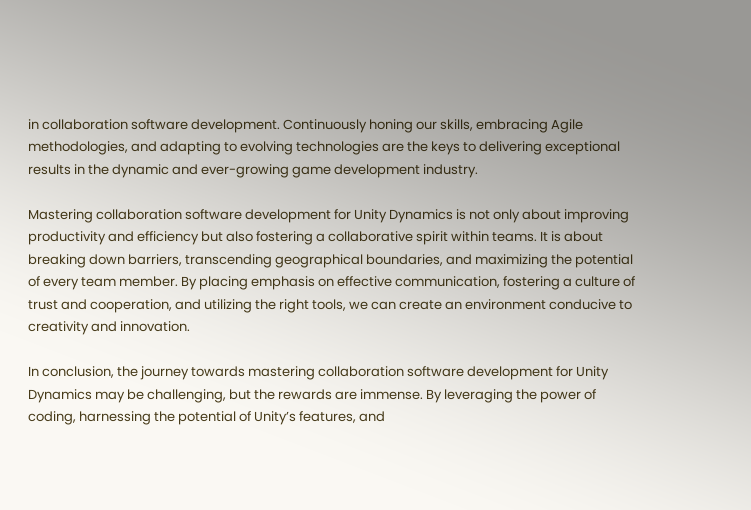in collaboration software development. Continuously honing our skills, embracing Agile methodologies, and adapting to evolving technologies are the keys to delivering exceptional results in the dynamic and ever-growing game development industry.

Mastering collaboration software development for Unity Dynamics is not only about improving productivity and efficiency but also fostering a collaborative spirit within teams. It is about breaking down barriers, transcending geographical boundaries, and maximizing the potential of every team member. By placing emphasis on effective communication, fostering a culture of trust and cooperation, and utilizing the right tools, we can create an environment conducive to creativity and innovation.

In conclusion, the journey towards mastering collaboration software development for Unity Dynamics may be challenging, but the rewards are immense. By leveraging the power of coding, harnessing the potential of Unity’s features, and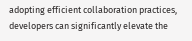adopting efficient collaboration practices, developers can significantly elevate the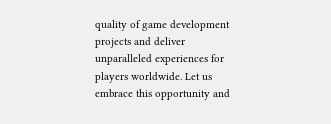quality of game development projects and deliver unparalleled experiences for players worldwide. Let us embrace this opportunity and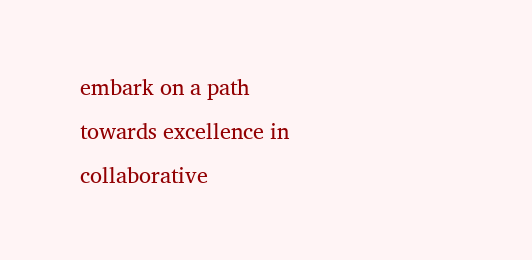embark on a path towards excellence in collaborative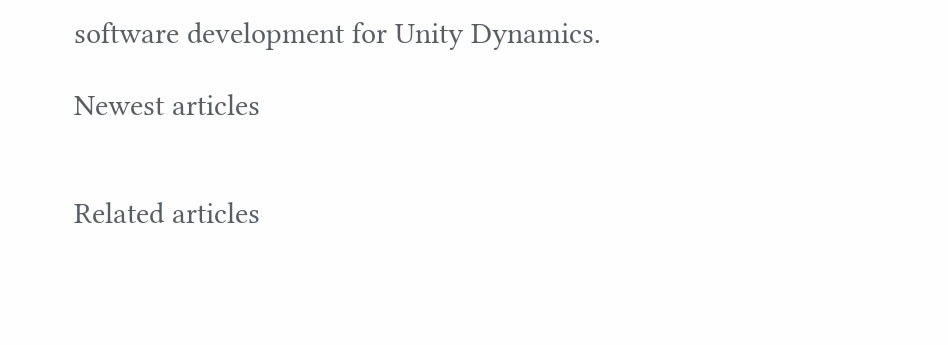software development for Unity Dynamics.

Newest articles


Related articles